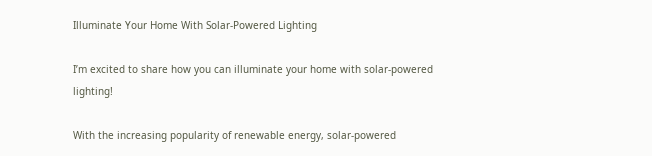Illuminate Your Home With Solar-Powered Lighting

I’m excited to share how you can illuminate your home with solar-powered lighting!

With the increasing popularity of renewable energy, solar-powered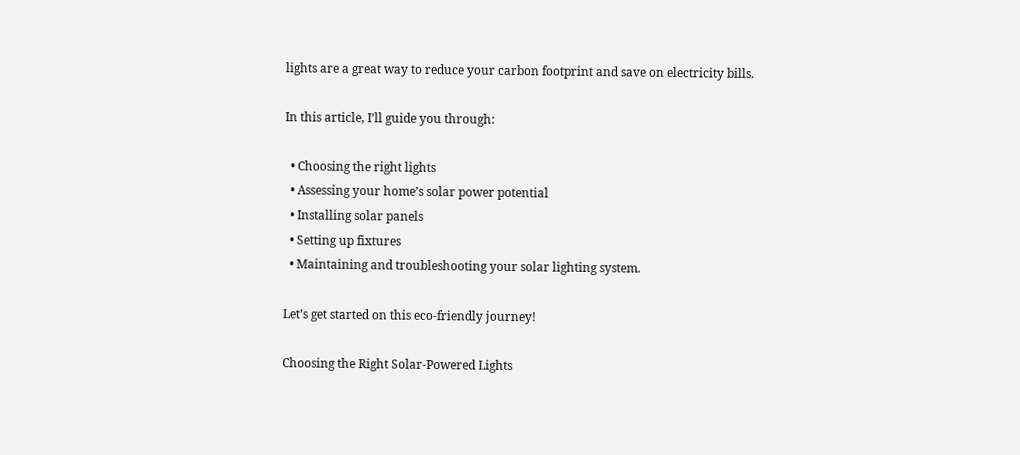lights are a great way to reduce your carbon footprint and save on electricity bills.

In this article, I’ll guide you through:

  • Choosing the right lights
  • Assessing your home’s solar power potential
  • Installing solar panels
  • Setting up fixtures
  • Maintaining and troubleshooting your solar lighting system.

Let’s get started on this eco-friendly journey!

Choosing the Right Solar-Powered Lights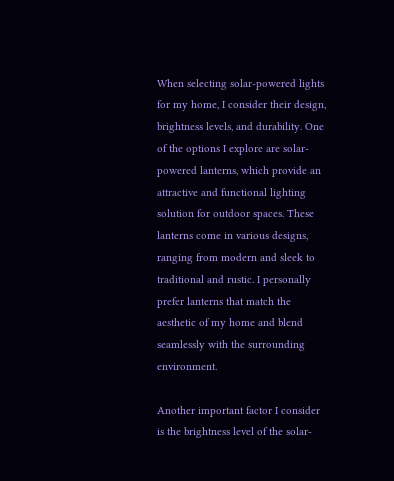When selecting solar-powered lights for my home, I consider their design, brightness levels, and durability. One of the options I explore are solar-powered lanterns, which provide an attractive and functional lighting solution for outdoor spaces. These lanterns come in various designs, ranging from modern and sleek to traditional and rustic. I personally prefer lanterns that match the aesthetic of my home and blend seamlessly with the surrounding environment.

Another important factor I consider is the brightness level of the solar-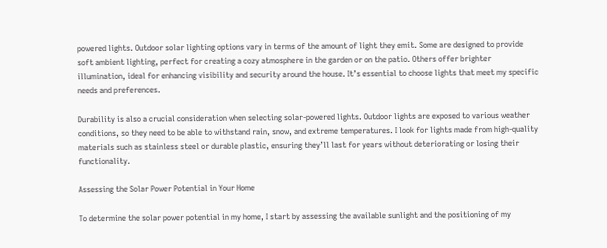powered lights. Outdoor solar lighting options vary in terms of the amount of light they emit. Some are designed to provide soft ambient lighting, perfect for creating a cozy atmosphere in the garden or on the patio. Others offer brighter illumination, ideal for enhancing visibility and security around the house. It’s essential to choose lights that meet my specific needs and preferences.

Durability is also a crucial consideration when selecting solar-powered lights. Outdoor lights are exposed to various weather conditions, so they need to be able to withstand rain, snow, and extreme temperatures. I look for lights made from high-quality materials such as stainless steel or durable plastic, ensuring they’ll last for years without deteriorating or losing their functionality.

Assessing the Solar Power Potential in Your Home

To determine the solar power potential in my home, I start by assessing the available sunlight and the positioning of my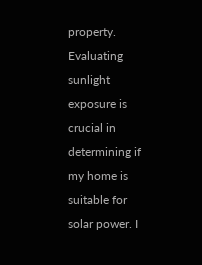property. Evaluating sunlight exposure is crucial in determining if my home is suitable for solar power. I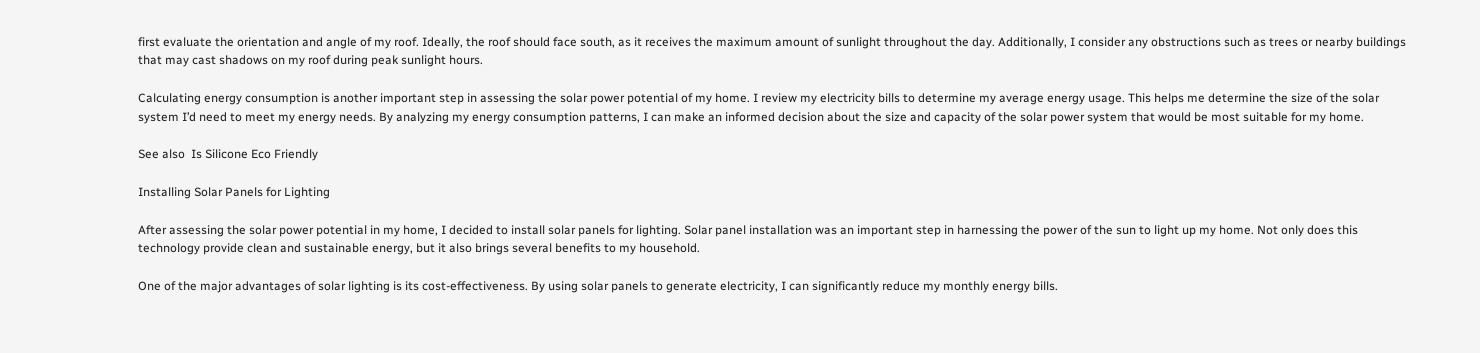first evaluate the orientation and angle of my roof. Ideally, the roof should face south, as it receives the maximum amount of sunlight throughout the day. Additionally, I consider any obstructions such as trees or nearby buildings that may cast shadows on my roof during peak sunlight hours.

Calculating energy consumption is another important step in assessing the solar power potential of my home. I review my electricity bills to determine my average energy usage. This helps me determine the size of the solar system I’d need to meet my energy needs. By analyzing my energy consumption patterns, I can make an informed decision about the size and capacity of the solar power system that would be most suitable for my home.

See also  Is Silicone Eco Friendly

Installing Solar Panels for Lighting

After assessing the solar power potential in my home, I decided to install solar panels for lighting. Solar panel installation was an important step in harnessing the power of the sun to light up my home. Not only does this technology provide clean and sustainable energy, but it also brings several benefits to my household.

One of the major advantages of solar lighting is its cost-effectiveness. By using solar panels to generate electricity, I can significantly reduce my monthly energy bills.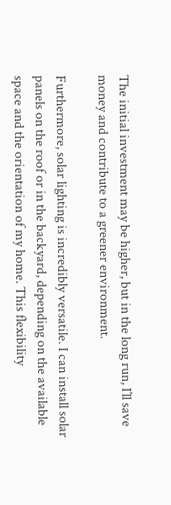The initial investment may be higher, but in the long run, I’ll save money and contribute to a greener environment.

Furthermore, solar lighting is incredibly versatile. I can install solar panels on the roof or in the backyard, depending on the available space and the orientation of my home. This flexibility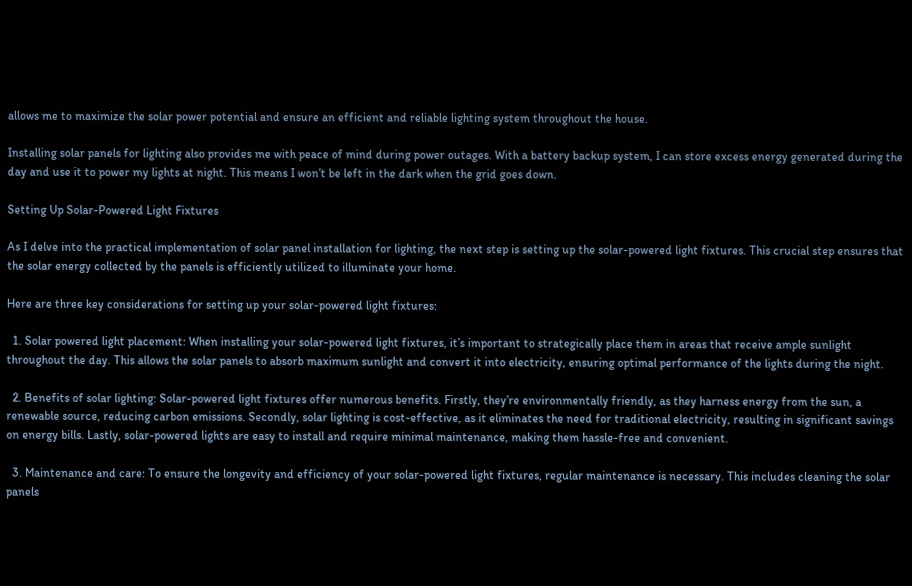allows me to maximize the solar power potential and ensure an efficient and reliable lighting system throughout the house.

Installing solar panels for lighting also provides me with peace of mind during power outages. With a battery backup system, I can store excess energy generated during the day and use it to power my lights at night. This means I won’t be left in the dark when the grid goes down.

Setting Up Solar-Powered Light Fixtures

As I delve into the practical implementation of solar panel installation for lighting, the next step is setting up the solar-powered light fixtures. This crucial step ensures that the solar energy collected by the panels is efficiently utilized to illuminate your home.

Here are three key considerations for setting up your solar-powered light fixtures:

  1. Solar powered light placement: When installing your solar-powered light fixtures, it’s important to strategically place them in areas that receive ample sunlight throughout the day. This allows the solar panels to absorb maximum sunlight and convert it into electricity, ensuring optimal performance of the lights during the night.

  2. Benefits of solar lighting: Solar-powered light fixtures offer numerous benefits. Firstly, they’re environmentally friendly, as they harness energy from the sun, a renewable source, reducing carbon emissions. Secondly, solar lighting is cost-effective, as it eliminates the need for traditional electricity, resulting in significant savings on energy bills. Lastly, solar-powered lights are easy to install and require minimal maintenance, making them hassle-free and convenient.

  3. Maintenance and care: To ensure the longevity and efficiency of your solar-powered light fixtures, regular maintenance is necessary. This includes cleaning the solar panels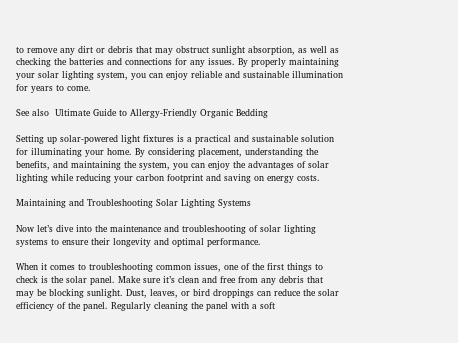to remove any dirt or debris that may obstruct sunlight absorption, as well as checking the batteries and connections for any issues. By properly maintaining your solar lighting system, you can enjoy reliable and sustainable illumination for years to come.

See also  Ultimate Guide to Allergy-Friendly Organic Bedding

Setting up solar-powered light fixtures is a practical and sustainable solution for illuminating your home. By considering placement, understanding the benefits, and maintaining the system, you can enjoy the advantages of solar lighting while reducing your carbon footprint and saving on energy costs.

Maintaining and Troubleshooting Solar Lighting Systems

Now let’s dive into the maintenance and troubleshooting of solar lighting systems to ensure their longevity and optimal performance.

When it comes to troubleshooting common issues, one of the first things to check is the solar panel. Make sure it’s clean and free from any debris that may be blocking sunlight. Dust, leaves, or bird droppings can reduce the solar efficiency of the panel. Regularly cleaning the panel with a soft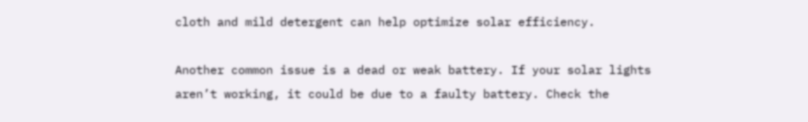cloth and mild detergent can help optimize solar efficiency.

Another common issue is a dead or weak battery. If your solar lights aren’t working, it could be due to a faulty battery. Check the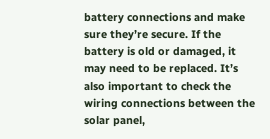battery connections and make sure they’re secure. If the battery is old or damaged, it may need to be replaced. It’s also important to check the wiring connections between the solar panel,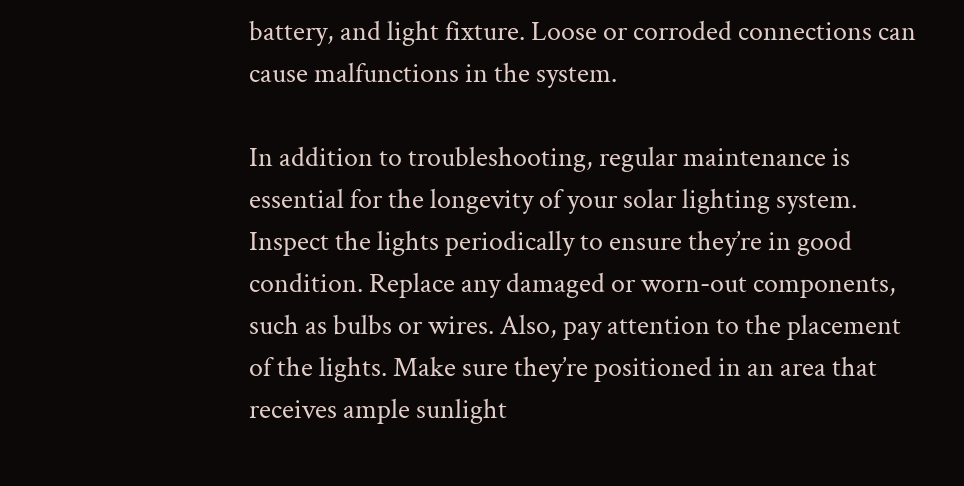battery, and light fixture. Loose or corroded connections can cause malfunctions in the system.

In addition to troubleshooting, regular maintenance is essential for the longevity of your solar lighting system. Inspect the lights periodically to ensure they’re in good condition. Replace any damaged or worn-out components, such as bulbs or wires. Also, pay attention to the placement of the lights. Make sure they’re positioned in an area that receives ample sunlight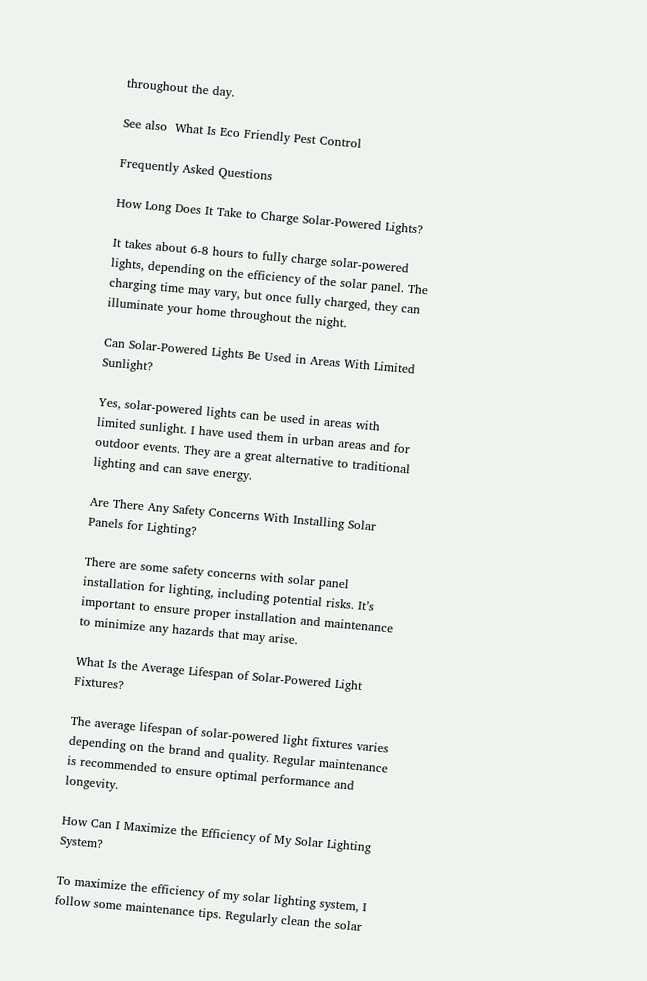throughout the day.

See also  What Is Eco Friendly Pest Control

Frequently Asked Questions

How Long Does It Take to Charge Solar-Powered Lights?

It takes about 6-8 hours to fully charge solar-powered lights, depending on the efficiency of the solar panel. The charging time may vary, but once fully charged, they can illuminate your home throughout the night.

Can Solar-Powered Lights Be Used in Areas With Limited Sunlight?

Yes, solar-powered lights can be used in areas with limited sunlight. I have used them in urban areas and for outdoor events. They are a great alternative to traditional lighting and can save energy.

Are There Any Safety Concerns With Installing Solar Panels for Lighting?

There are some safety concerns with solar panel installation for lighting, including potential risks. It’s important to ensure proper installation and maintenance to minimize any hazards that may arise.

What Is the Average Lifespan of Solar-Powered Light Fixtures?

The average lifespan of solar-powered light fixtures varies depending on the brand and quality. Regular maintenance is recommended to ensure optimal performance and longevity.

How Can I Maximize the Efficiency of My Solar Lighting System?

To maximize the efficiency of my solar lighting system, I follow some maintenance tips. Regularly clean the solar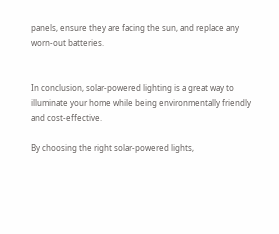panels, ensure they are facing the sun, and replace any worn-out batteries.


In conclusion, solar-powered lighting is a great way to illuminate your home while being environmentally friendly and cost-effective.

By choosing the right solar-powered lights,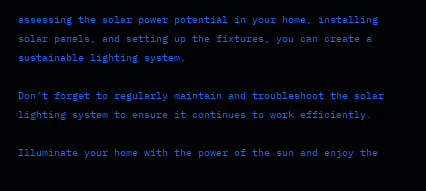assessing the solar power potential in your home, installing solar panels, and setting up the fixtures, you can create a sustainable lighting system.

Don’t forget to regularly maintain and troubleshoot the solar lighting system to ensure it continues to work efficiently.

Illuminate your home with the power of the sun and enjoy the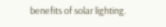benefits of solar lighting.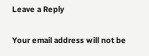Leave a Reply

Your email address will not be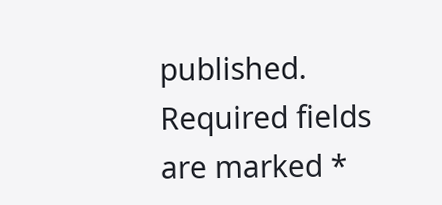published. Required fields are marked *